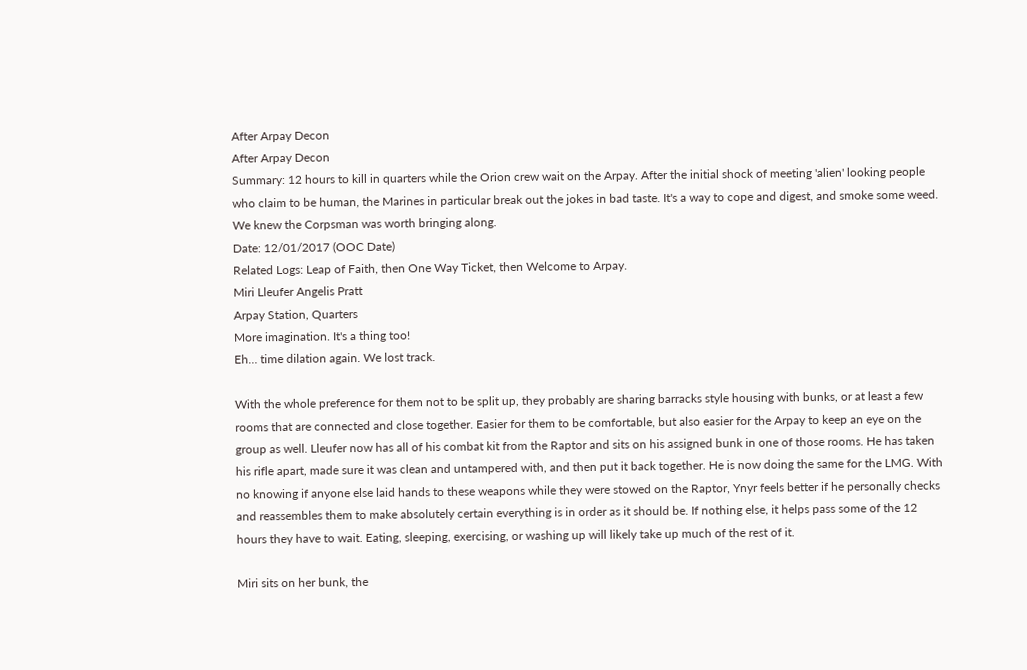After Arpay Decon
After Arpay Decon
Summary: 12 hours to kill in quarters while the Orion crew wait on the Arpay. After the initial shock of meeting 'alien' looking people who claim to be human, the Marines in particular break out the jokes in bad taste. It's a way to cope and digest, and smoke some weed. We knew the Corpsman was worth bringing along.
Date: 12/01/2017 (OOC Date)
Related Logs: Leap of Faith, then One Way Ticket, then Welcome to Arpay.
Miri Lleufer Angelis Pratt
Arpay Station, Quarters
More imagination. It's a thing too!
Eh… time dilation again. We lost track.

With the whole preference for them not to be split up, they probably are sharing barracks style housing with bunks, or at least a few rooms that are connected and close together. Easier for them to be comfortable, but also easier for the Arpay to keep an eye on the group as well. Lleufer now has all of his combat kit from the Raptor and sits on his assigned bunk in one of those rooms. He has taken his rifle apart, made sure it was clean and untampered with, and then put it back together. He is now doing the same for the LMG. With no knowing if anyone else laid hands to these weapons while they were stowed on the Raptor, Ynyr feels better if he personally checks and reassembles them to make absolutely certain everything is in order as it should be. If nothing else, it helps pass some of the 12 hours they have to wait. Eating, sleeping, exercising, or washing up will likely take up much of the rest of it.

Miri sits on her bunk, the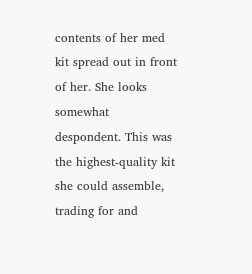contents of her med kit spread out in front of her. She looks somewhat despondent. This was the highest-quality kit she could assemble, trading for and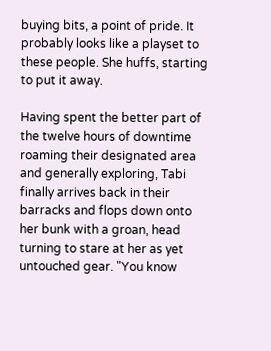buying bits, a point of pride. It probably looks like a playset to these people. She huffs, starting to put it away.

Having spent the better part of the twelve hours of downtime roaming their designated area and generally exploring, Tabi finally arrives back in their barracks and flops down onto her bunk with a groan, head turning to stare at her as yet untouched gear. "You know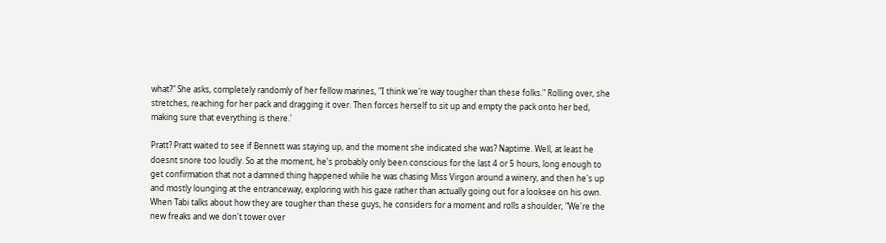what?" She asks, completely randomly of her fellow marines, "I think we're way tougher than these folks." Rolling over, she stretches, reaching for her pack and dragging it over. Then forces herself to sit up and empty the pack onto her bed, making sure that everything is there.'

Pratt? Pratt waited to see if Bennett was staying up, and the moment she indicated she was? Naptime. Well, at least he doesnt snore too loudly. So at the moment, he's probably only been conscious for the last 4 or 5 hours, long enough to get confirmation that not a damned thing happened while he was chasing Miss Virgon around a winery, and then he's up and mostly lounging at the entranceway, exploring with his gaze rather than actually going out for a looksee on his own. When Tabi talks about how they are tougher than these guys, he considers for a moment and rolls a shoulder, "We're the new freaks and we don't tower over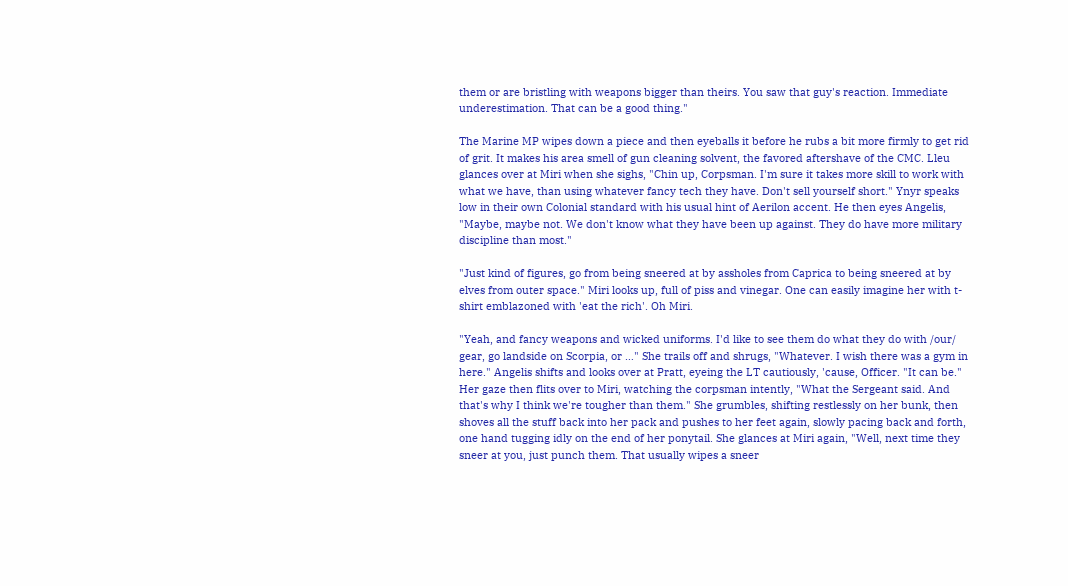them or are bristling with weapons bigger than theirs. You saw that guy's reaction. Immediate underestimation. That can be a good thing."

The Marine MP wipes down a piece and then eyeballs it before he rubs a bit more firmly to get rid of grit. It makes his area smell of gun cleaning solvent, the favored aftershave of the CMC. Lleu glances over at Miri when she sighs, "Chin up, Corpsman. I'm sure it takes more skill to work with what we have, than using whatever fancy tech they have. Don't sell yourself short." Ynyr speaks low in their own Colonial standard with his usual hint of Aerilon accent. He then eyes Angelis, "Maybe, maybe not. We don't know what they have been up against. They do have more military discipline than most."

"Just kind of figures, go from being sneered at by assholes from Caprica to being sneered at by elves from outer space." Miri looks up, full of piss and vinegar. One can easily imagine her with t-shirt emblazoned with 'eat the rich'. Oh Miri.

"Yeah, and fancy weapons and wicked uniforms. I'd like to see them do what they do with /our/ gear, go landside on Scorpia, or …" She trails off and shrugs, "Whatever. I wish there was a gym in here." Angelis shifts and looks over at Pratt, eyeing the LT cautiously, 'cause, Officer. "It can be." Her gaze then flits over to Miri, watching the corpsman intently, "What the Sergeant said. And that's why I think we're tougher than them." She grumbles, shifting restlessly on her bunk, then shoves all the stuff back into her pack and pushes to her feet again, slowly pacing back and forth, one hand tugging idly on the end of her ponytail. She glances at Miri again, "Well, next time they sneer at you, just punch them. That usually wipes a sneer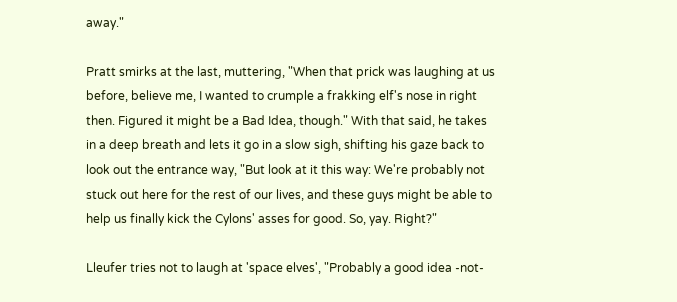away."

Pratt smirks at the last, muttering, "When that prick was laughing at us before, believe me, I wanted to crumple a frakking elf's nose in right then. Figured it might be a Bad Idea, though." With that said, he takes in a deep breath and lets it go in a slow sigh, shifting his gaze back to look out the entrance way, "But look at it this way: We're probably not stuck out here for the rest of our lives, and these guys might be able to help us finally kick the Cylons' asses for good. So, yay. Right?"

Lleufer tries not to laugh at 'space elves', "Probably a good idea -not-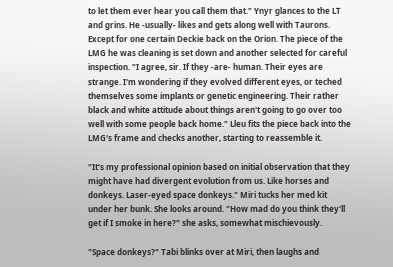to let them ever hear you call them that." Ynyr glances to the LT and grins. He -usually- likes and gets along well with Taurons. Except for one certain Deckie back on the Orion. The piece of the LMG he was cleaning is set down and another selected for careful inspection. "I agree, sir. If they -are- human. Their eyes are strange. I'm wondering if they evolved different eyes, or teched themselves some implants or genetic engineering. Their rather black and white attitude about things aren't going to go over too well with some people back home." Lleu fits the piece back into the LMG's frame and checks another, starting to reassemble it.

"It's my professional opinion based on initial observation that they might have had divergent evolution from us. Like horses and donkeys. Laser-eyed space donkeys." Miri tucks her med kit under her bunk. She looks around. "How mad do you think they'll get if I smoke in here?" she asks, somewhat mischievously.

"Space donkeys?" Tabi blinks over at Miri, then laughs and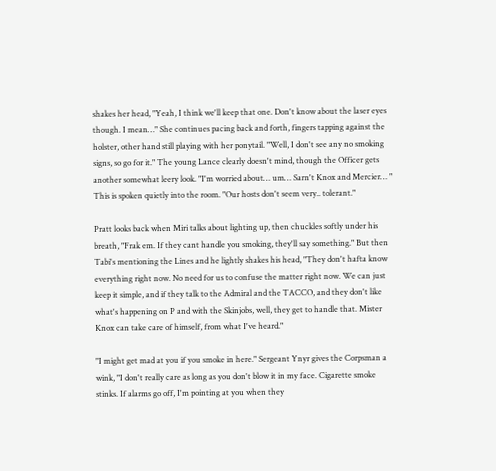shakes her head, "Yeah, I think we'll keep that one. Don't know about the laser eyes though. I mean…" She continues pacing back and forth, fingers tapping against the holster, other hand still playing with her ponytail. "Well, I don't see any no smoking signs, so go for it." The young Lance clearly doesn't mind, though the Officer gets another somewhat leery look. "I'm worried about… um… Sarn't Knox and Mercier… " This is spoken quietly into the room. "Our hosts don't seem very.. tolerant."

Pratt looks back when Miri talks about lighting up, then chuckles softly under his breath, "Frak em. If they cant handle you smoking, they'll say something." But then Tabi's mentioning the Lines and he lightly shakes his head, "They don't hafta know everything right now. No need for us to confuse the matter right now. We can just keep it simple, and if they talk to the Admiral and the TACCO, and they don't like what's happening on P and with the Skinjobs, well, they get to handle that. Mister Knox can take care of himself, from what I've heard."

"I might get mad at you if you smoke in here." Sergeant Ynyr gives the Corpsman a wink, "I don't really care as long as you don't blow it in my face. Cigarette smoke stinks. If alarms go off, I'm pointing at you when they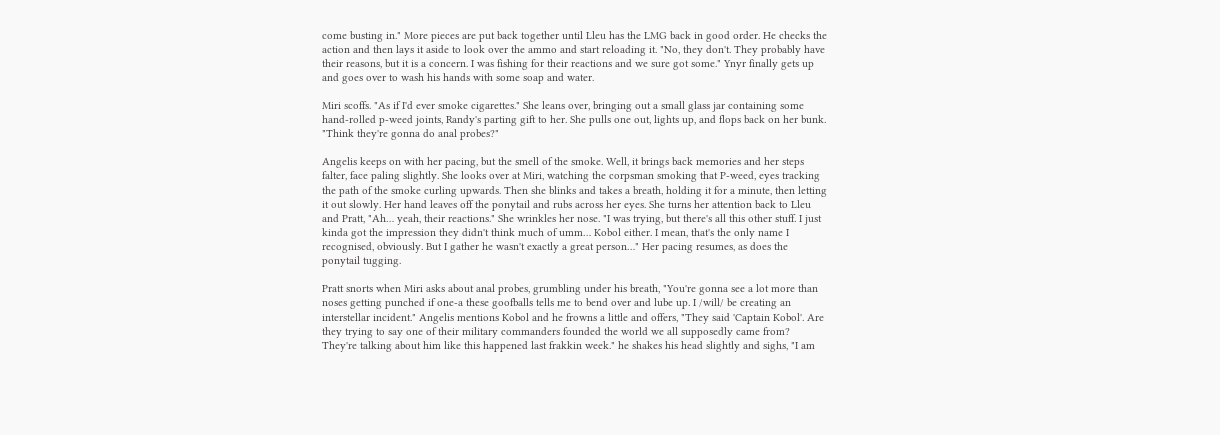come busting in." More pieces are put back together until Lleu has the LMG back in good order. He checks the action and then lays it aside to look over the ammo and start reloading it. "No, they don't. They probably have their reasons, but it is a concern. I was fishing for their reactions and we sure got some." Ynyr finally gets up and goes over to wash his hands with some soap and water.

Miri scoffs. "As if I'd ever smoke cigarettes." She leans over, bringing out a small glass jar containing some hand-rolled p-weed joints, Randy's parting gift to her. She pulls one out, lights up, and flops back on her bunk. "Think they're gonna do anal probes?"

Angelis keeps on with her pacing, but the smell of the smoke. Well, it brings back memories and her steps falter, face paling slightly. She looks over at Miri, watching the corpsman smoking that P-weed, eyes tracking the path of the smoke curling upwards. Then she blinks and takes a breath, holding it for a minute, then letting it out slowly. Her hand leaves off the ponytail and rubs across her eyes. She turns her attention back to Lleu and Pratt, "Ah… yeah, their reactions." She wrinkles her nose. "I was trying, but there's all this other stuff. I just kinda got the impression they didn't think much of umm… Kobol either. I mean, that's the only name I recognised, obviously. But I gather he wasn't exactly a great person…" Her pacing resumes, as does the ponytail tugging.

Pratt snorts when Miri asks about anal probes, grumbling under his breath, "You're gonna see a lot more than noses getting punched if one-a these goofballs tells me to bend over and lube up. I /will/ be creating an interstellar incident." Angelis mentions Kobol and he frowns a little and offers, "They said 'Captain Kobol'. Are they trying to say one of their military commanders founded the world we all supposedly came from? They're talking about him like this happened last frakkin week." he shakes his head slightly and sighs, "I am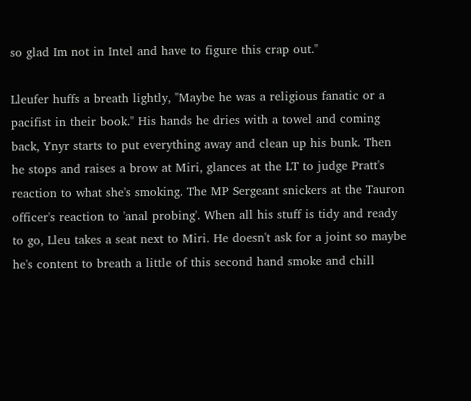so glad Im not in Intel and have to figure this crap out."

Lleufer huffs a breath lightly, "Maybe he was a religious fanatic or a pacifist in their book." His hands he dries with a towel and coming back, Ynyr starts to put everything away and clean up his bunk. Then he stops and raises a brow at Miri, glances at the LT to judge Pratt's reaction to what she's smoking. The MP Sergeant snickers at the Tauron officer's reaction to 'anal probing'. When all his stuff is tidy and ready to go, Lleu takes a seat next to Miri. He doesn't ask for a joint so maybe he's content to breath a little of this second hand smoke and chill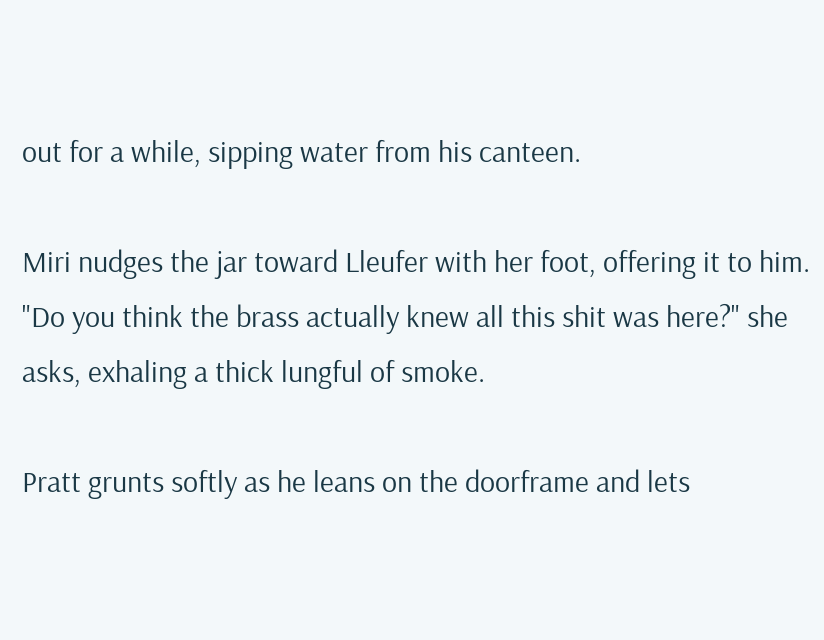out for a while, sipping water from his canteen.

Miri nudges the jar toward Lleufer with her foot, offering it to him. "Do you think the brass actually knew all this shit was here?" she asks, exhaling a thick lungful of smoke.

Pratt grunts softly as he leans on the doorframe and lets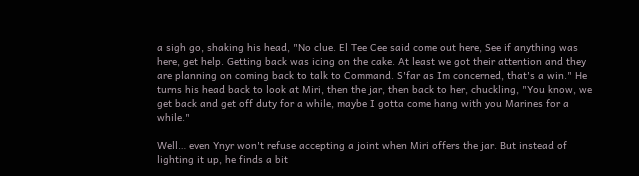a sigh go, shaking his head, "No clue. El Tee Cee said come out here, See if anything was here, get help. Getting back was icing on the cake. At least we got their attention and they are planning on coming back to talk to Command. S'far as Im concerned, that's a win." He turns his head back to look at Miri, then the jar, then back to her, chuckling, "You know, we get back and get off duty for a while, maybe I gotta come hang with you Marines for a while."

Well… even Ynyr won't refuse accepting a joint when Miri offers the jar. But instead of lighting it up, he finds a bit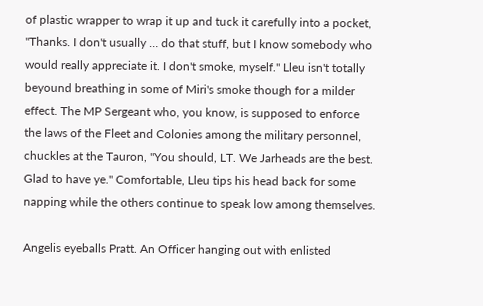of plastic wrapper to wrap it up and tuck it carefully into a pocket, "Thanks. I don't usually … do that stuff, but I know somebody who would really appreciate it. I don't smoke, myself." Lleu isn't totally beyound breathing in some of Miri's smoke though for a milder effect. The MP Sergeant who, you know, is supposed to enforce the laws of the Fleet and Colonies among the military personnel, chuckles at the Tauron, "You should, LT. We Jarheads are the best. Glad to have ye." Comfortable, Lleu tips his head back for some napping while the others continue to speak low among themselves.

Angelis eyeballs Pratt. An Officer hanging out with enlisted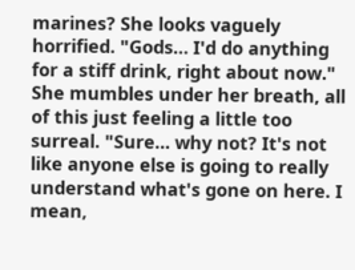marines? She looks vaguely horrified. "Gods… I'd do anything for a stiff drink, right about now." She mumbles under her breath, all of this just feeling a little too surreal. "Sure… why not? It's not like anyone else is going to really understand what's gone on here. I mean,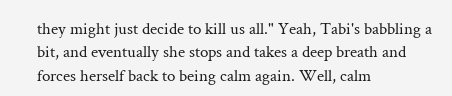they might just decide to kill us all." Yeah, Tabi's babbling a bit, and eventually she stops and takes a deep breath and forces herself back to being calm again. Well, calm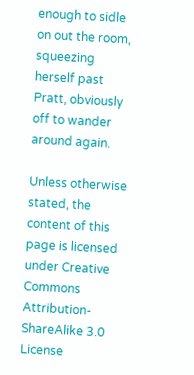enough to sidle on out the room, squeezing herself past Pratt, obviously off to wander around again.

Unless otherwise stated, the content of this page is licensed under Creative Commons Attribution-ShareAlike 3.0 License